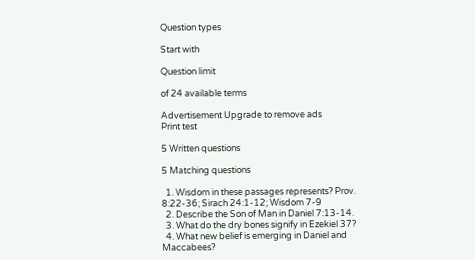Question types

Start with

Question limit

of 24 available terms

Advertisement Upgrade to remove ads
Print test

5 Written questions

5 Matching questions

  1. Wisdom in these passages represents? Prov. 8:22-36; Sirach 24:1-12; Wisdom 7-9
  2. Describe the Son of Man in Daniel 7:13-14.
  3. What do the dry bones signify in Ezekiel 37?
  4. What new belief is emerging in Daniel and Maccabees?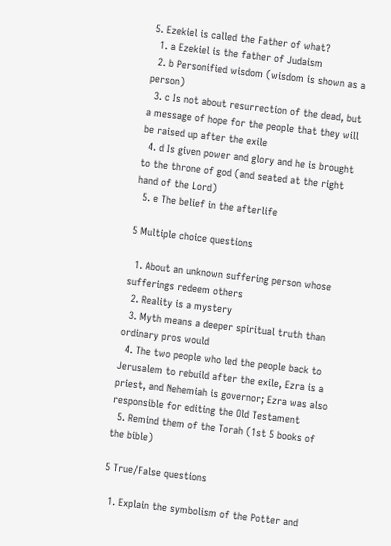5. Ezekiel is called the Father of what?
  1. a Ezekiel is the father of Judaism
  2. b Personified wisdom (wisdom is shown as a person)
  3. c Is not about resurrection of the dead, but a message of hope for the people that they will be raised up after the exile
  4. d Is given power and glory and he is brought to the throne of god (and seated at the right hand of the Lord)
  5. e The belief in the afterlife

5 Multiple choice questions

  1. About an unknown suffering person whose sufferings redeem others
  2. Reality is a mystery
  3. Myth means a deeper spiritual truth than ordinary pros would
  4. The two people who led the people back to Jerusalem to rebuild after the exile, Ezra is a priest, and Nehemiah is governor; Ezra was also responsible for editing the Old Testament
  5. Remind them of the Torah (1st 5 books of the bible)

5 True/False questions

  1. Explain the symbolism of the Potter and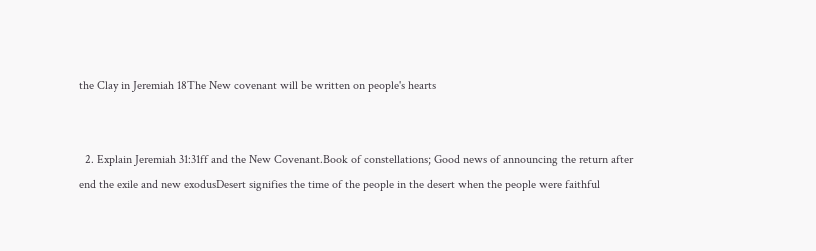the Clay in Jeremiah 18The New covenant will be written on people's hearts


  2. Explain Jeremiah 31:31ff and the New Covenant.Book of constellations; Good news of announcing the return after end the exile and new exodusDesert signifies the time of the people in the desert when the people were faithful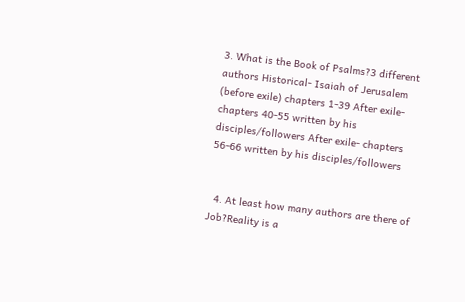3. What is the Book of Psalms?3 different authors Historical- Isaiah of Jerusalem (before exile) chapters 1-39 After exile- chapters 40-55 written by his disciples/followers After exile- chapters 56-66 written by his disciples/followers


  4. At least how many authors are there of Job?Reality is a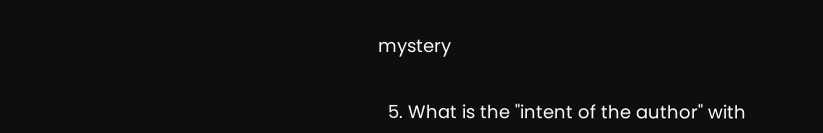mystery


  5. What is the "intent of the author" with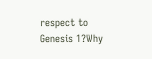respect to Genesis 1?Why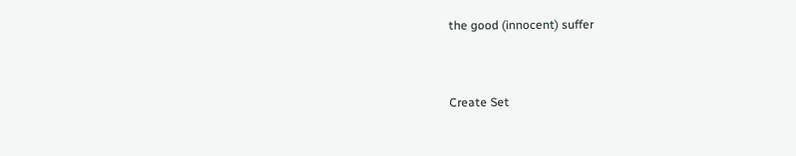the good (innocent) suffer


Create Set